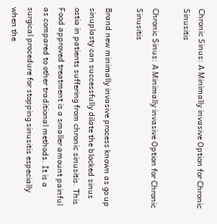Chronic Sinus: A Minimally invasive Option for Chronic Sinusitis

Chronic Sinus: A Minimally invasive Option for Chronic Sinusitis

Brand new minimally invasive process known as go up sinuplasty can successfully dilate the blocked sinus ostia in patients suffering from chronic sinusitis. This Food approved treatment is a smaller amount painful as compared to other traditional methods. It is a surgical procedure for stopping sinusitis especially when the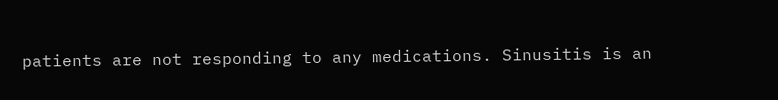patients are not responding to any medications. Sinusitis is an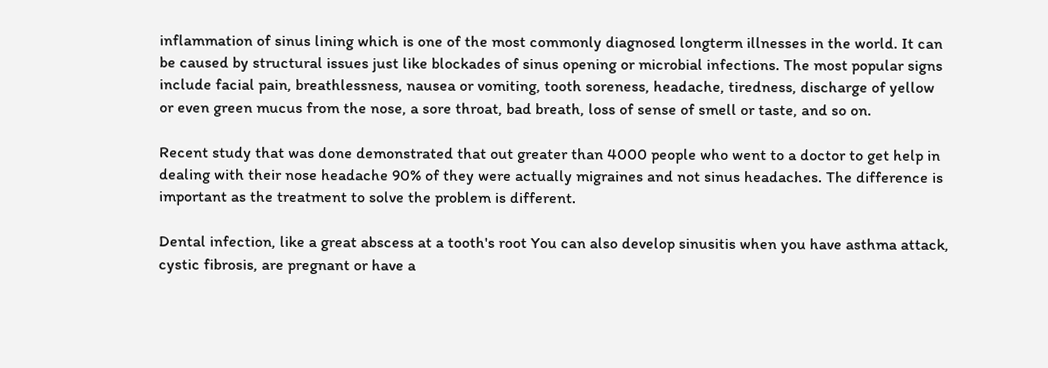inflammation of sinus lining which is one of the most commonly diagnosed longterm illnesses in the world. It can be caused by structural issues just like blockades of sinus opening or microbial infections. The most popular signs include facial pain, breathlessness, nausea or vomiting, tooth soreness, headache, tiredness, discharge of yellow or even green mucus from the nose, a sore throat, bad breath, loss of sense of smell or taste, and so on.

Recent study that was done demonstrated that out greater than 4000 people who went to a doctor to get help in dealing with their nose headache 90% of they were actually migraines and not sinus headaches. The difference is important as the treatment to solve the problem is different.

Dental infection, like a great abscess at a tooth's root You can also develop sinusitis when you have asthma attack, cystic fibrosis, are pregnant or have a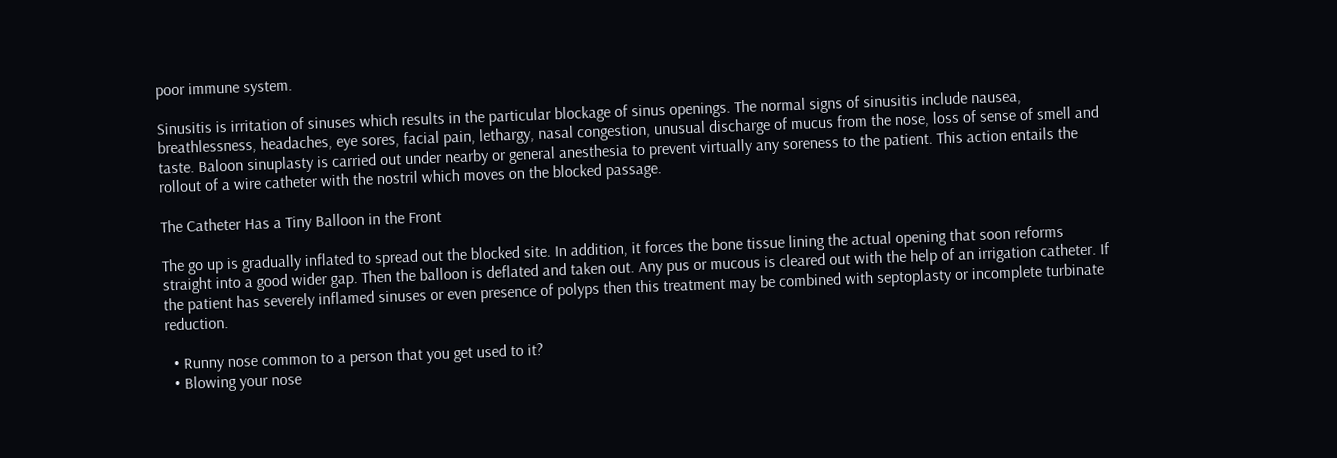poor immune system.

Sinusitis is irritation of sinuses which results in the particular blockage of sinus openings. The normal signs of sinusitis include nausea, breathlessness, headaches, eye sores, facial pain, lethargy, nasal congestion, unusual discharge of mucus from the nose, loss of sense of smell and taste. Baloon sinuplasty is carried out under nearby or general anesthesia to prevent virtually any soreness to the patient. This action entails the rollout of a wire catheter with the nostril which moves on the blocked passage.

The Catheter Has a Tiny Balloon in the Front

The go up is gradually inflated to spread out the blocked site. In addition, it forces the bone tissue lining the actual opening that soon reforms straight into a good wider gap. Then the balloon is deflated and taken out. Any pus or mucous is cleared out with the help of an irrigation catheter. If the patient has severely inflamed sinuses or even presence of polyps then this treatment may be combined with septoplasty or incomplete turbinate reduction.

  • Runny nose common to a person that you get used to it?
  • Blowing your nose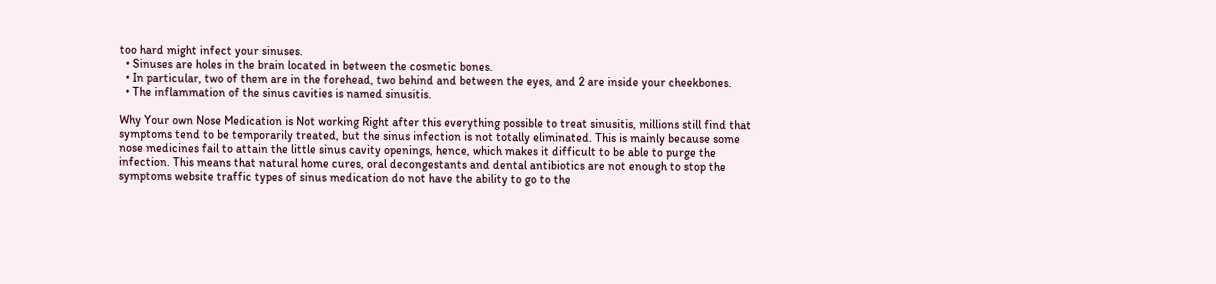too hard might infect your sinuses.
  • Sinuses are holes in the brain located in between the cosmetic bones.
  • In particular, two of them are in the forehead, two behind and between the eyes, and 2 are inside your cheekbones.
  • The inflammation of the sinus cavities is named sinusitis.

Why Your own Nose Medication is Not working Right after this everything possible to treat sinusitis, millions still find that symptoms tend to be temporarily treated, but the sinus infection is not totally eliminated. This is mainly because some nose medicines fail to attain the little sinus cavity openings, hence, which makes it difficult to be able to purge the infection. This means that natural home cures, oral decongestants and dental antibiotics are not enough to stop the symptoms website traffic types of sinus medication do not have the ability to go to the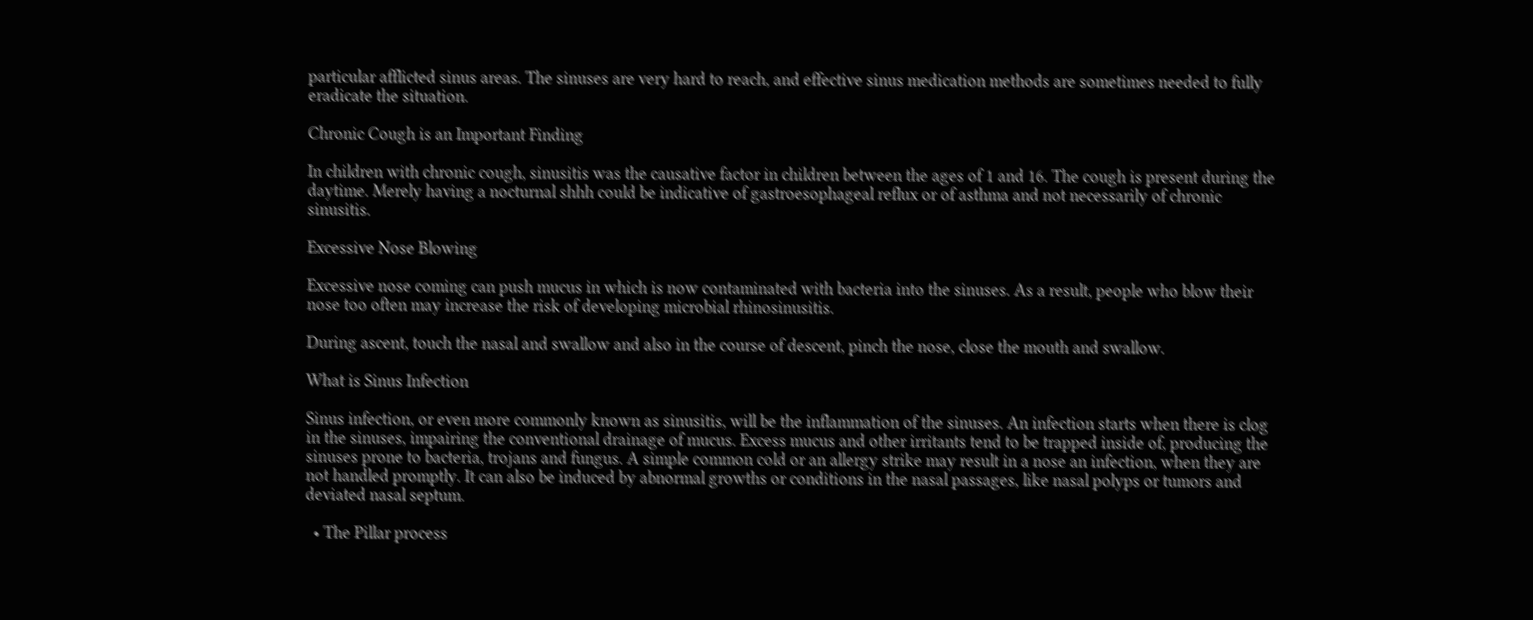particular afflicted sinus areas. The sinuses are very hard to reach, and effective sinus medication methods are sometimes needed to fully eradicate the situation.

Chronic Cough is an Important Finding

In children with chronic cough, sinusitis was the causative factor in children between the ages of 1 and 16. The cough is present during the daytime. Merely having a nocturnal shhh could be indicative of gastroesophageal reflux or of asthma and not necessarily of chronic sinusitis.

Excessive Nose Blowing

Excessive nose coming can push mucus in which is now contaminated with bacteria into the sinuses. As a result, people who blow their nose too often may increase the risk of developing microbial rhinosinusitis.

During ascent, touch the nasal and swallow and also in the course of descent, pinch the nose, close the mouth and swallow.

What is Sinus Infection

Sinus infection, or even more commonly known as sinusitis, will be the inflammation of the sinuses. An infection starts when there is clog in the sinuses, impairing the conventional drainage of mucus. Excess mucus and other irritants tend to be trapped inside of, producing the sinuses prone to bacteria, trojans and fungus. A simple common cold or an allergy strike may result in a nose an infection, when they are not handled promptly. It can also be induced by abnormal growths or conditions in the nasal passages, like nasal polyps or tumors and deviated nasal septum.

  • The Pillar process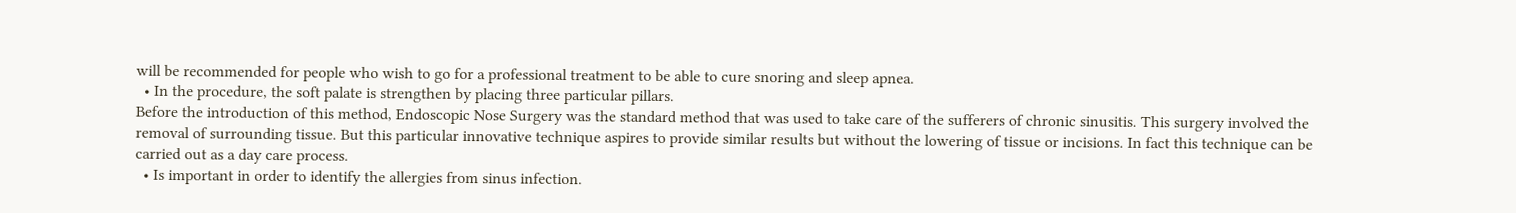will be recommended for people who wish to go for a professional treatment to be able to cure snoring and sleep apnea.
  • In the procedure, the soft palate is strengthen by placing three particular pillars.
Before the introduction of this method, Endoscopic Nose Surgery was the standard method that was used to take care of the sufferers of chronic sinusitis. This surgery involved the removal of surrounding tissue. But this particular innovative technique aspires to provide similar results but without the lowering of tissue or incisions. In fact this technique can be carried out as a day care process.
  • Is important in order to identify the allergies from sinus infection.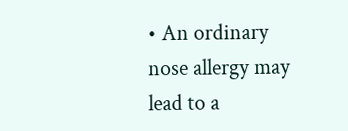• An ordinary nose allergy may lead to a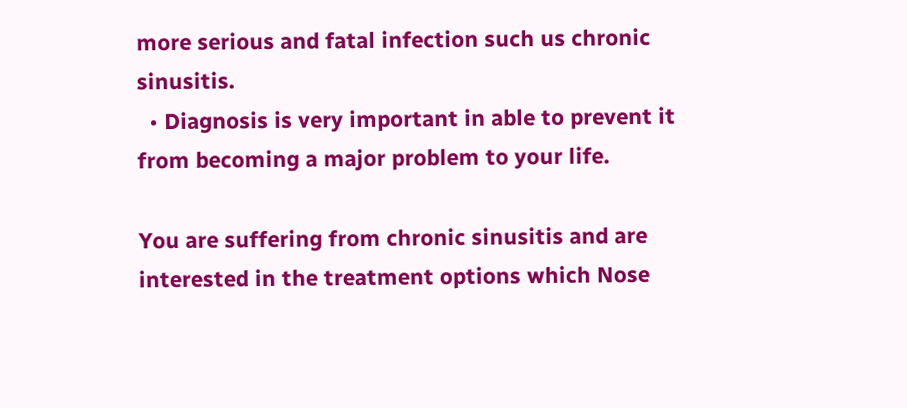more serious and fatal infection such us chronic sinusitis.
  • Diagnosis is very important in able to prevent it from becoming a major problem to your life.

You are suffering from chronic sinusitis and are interested in the treatment options which Nose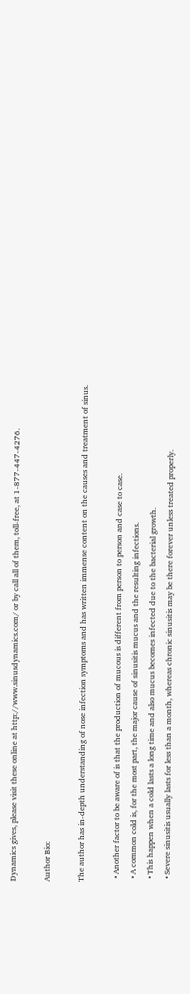Dynamics gives, please visit these online at http://www.sinusdynamics.com/ or by call all of them, toll-free, at 1-877-447-4276.

Author Bio:

The author has in-depth understanding of nose infection symptoms and has written immense content on the causes and treatment of sinus.

  • Another factor to be aware of is that the production of mucous is different from person to person and case to case.
  • A common cold is, for the most part, the major cause of sinusitis mucus and the resulting infections.
  • This happen when a cold lasts a long time and also mucus becomes infected due to the bacterial growth.
  • Severe sinusitis usually lasts for less than a month, whereas chronic sinusitis may be there forever unless treated properly.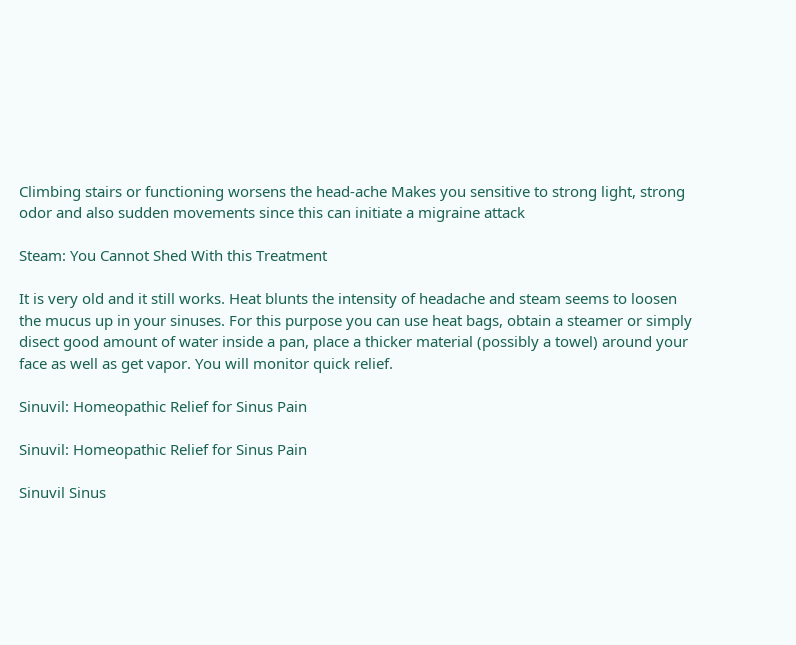Climbing stairs or functioning worsens the head-ache Makes you sensitive to strong light, strong odor and also sudden movements since this can initiate a migraine attack

Steam: You Cannot Shed With this Treatment

It is very old and it still works. Heat blunts the intensity of headache and steam seems to loosen the mucus up in your sinuses. For this purpose you can use heat bags, obtain a steamer or simply disect good amount of water inside a pan, place a thicker material (possibly a towel) around your face as well as get vapor. You will monitor quick relief.

Sinuvil: Homeopathic Relief for Sinus Pain

Sinuvil: Homeopathic Relief for Sinus Pain

Sinuvil Sinus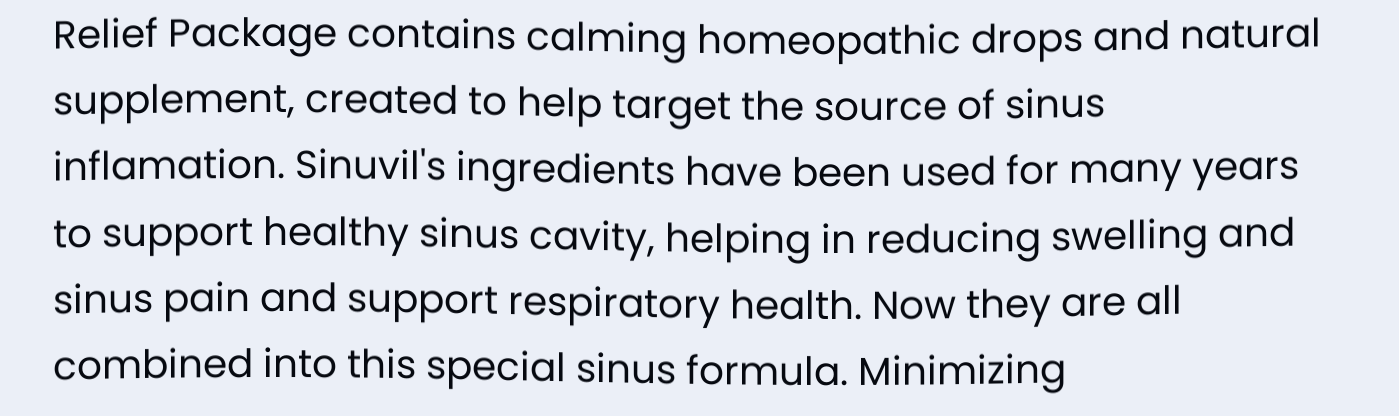Relief Package contains calming homeopathic drops and natural supplement, created to help target the source of sinus inflamation. Sinuvil's ingredients have been used for many years to support healthy sinus cavity, helping in reducing swelling and sinus pain and support respiratory health. Now they are all combined into this special sinus formula. Minimizing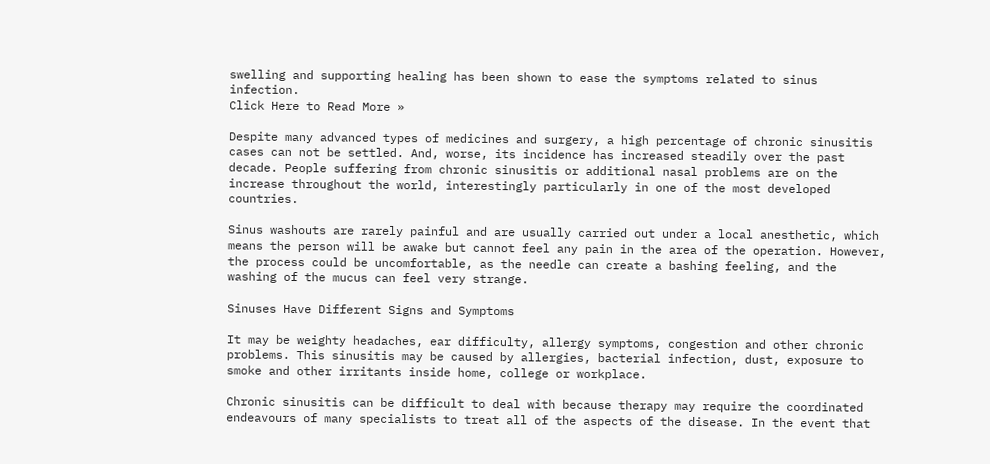swelling and supporting healing has been shown to ease the symptoms related to sinus infection.
Click Here to Read More »

Despite many advanced types of medicines and surgery, a high percentage of chronic sinusitis cases can not be settled. And, worse, its incidence has increased steadily over the past decade. People suffering from chronic sinusitis or additional nasal problems are on the increase throughout the world, interestingly particularly in one of the most developed countries.

Sinus washouts are rarely painful and are usually carried out under a local anesthetic, which means the person will be awake but cannot feel any pain in the area of the operation. However, the process could be uncomfortable, as the needle can create a bashing feeling, and the washing of the mucus can feel very strange.

Sinuses Have Different Signs and Symptoms

It may be weighty headaches, ear difficulty, allergy symptoms, congestion and other chronic problems. This sinusitis may be caused by allergies, bacterial infection, dust, exposure to smoke and other irritants inside home, college or workplace.

Chronic sinusitis can be difficult to deal with because therapy may require the coordinated endeavours of many specialists to treat all of the aspects of the disease. In the event that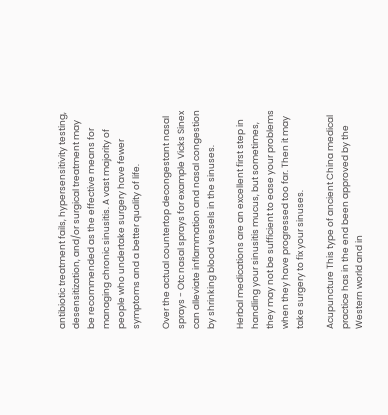antibiotic treatment fails, hypersensitivity testing, desensitization, and/or surgical treatment may be recommended as the effective means for managing chronic sinusitis. A vast majority of people who undertake surgery have fewer symptoms and a better quality of life.

Over the actual countertop decongestant nasal sprays - Otc nasal sprays for example Vicks Sinex can alleviate inflammation and nasal congestion by shrinking blood vessels in the sinuses.

Herbal medications are an excellent first step in handling your sinusitis mucus, but sometimes, they may not be sufficient to ease your problems when they have progressed too far. Then it may take surgery to fix your sinuses.

Acupuncture This type of ancient China medical practice has in the end been approved by the Western world and in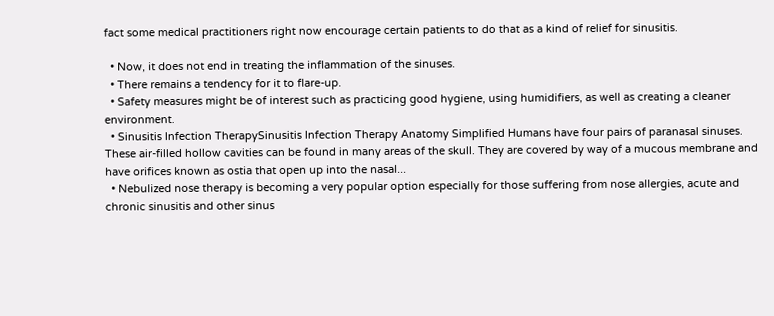fact some medical practitioners right now encourage certain patients to do that as a kind of relief for sinusitis.

  • Now, it does not end in treating the inflammation of the sinuses.
  • There remains a tendency for it to flare-up.
  • Safety measures might be of interest such as practicing good hygiene, using humidifiers, as well as creating a cleaner environment.
  • Sinusitis Infection TherapySinusitis Infection Therapy Anatomy Simplified Humans have four pairs of paranasal sinuses. These air-filled hollow cavities can be found in many areas of the skull. They are covered by way of a mucous membrane and have orifices known as ostia that open up into the nasal...
  • Nebulized nose therapy is becoming a very popular option especially for those suffering from nose allergies, acute and chronic sinusitis and other sinus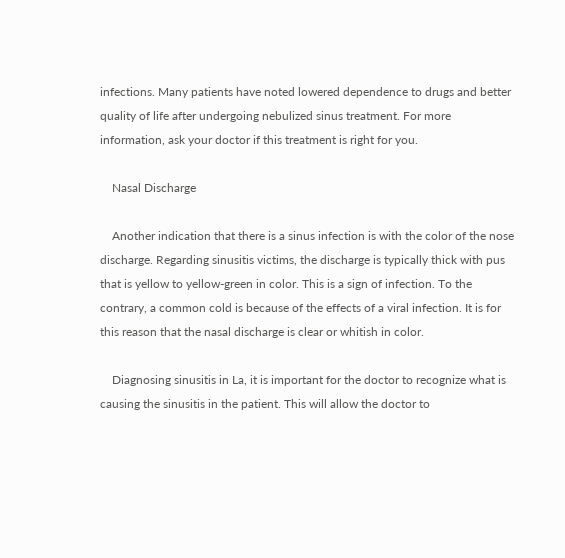infections. Many patients have noted lowered dependence to drugs and better quality of life after undergoing nebulized sinus treatment. For more information, ask your doctor if this treatment is right for you.

    Nasal Discharge

    Another indication that there is a sinus infection is with the color of the nose discharge. Regarding sinusitis victims, the discharge is typically thick with pus that is yellow to yellow-green in color. This is a sign of infection. To the contrary, a common cold is because of the effects of a viral infection. It is for this reason that the nasal discharge is clear or whitish in color.

    Diagnosing sinusitis in La, it is important for the doctor to recognize what is causing the sinusitis in the patient. This will allow the doctor to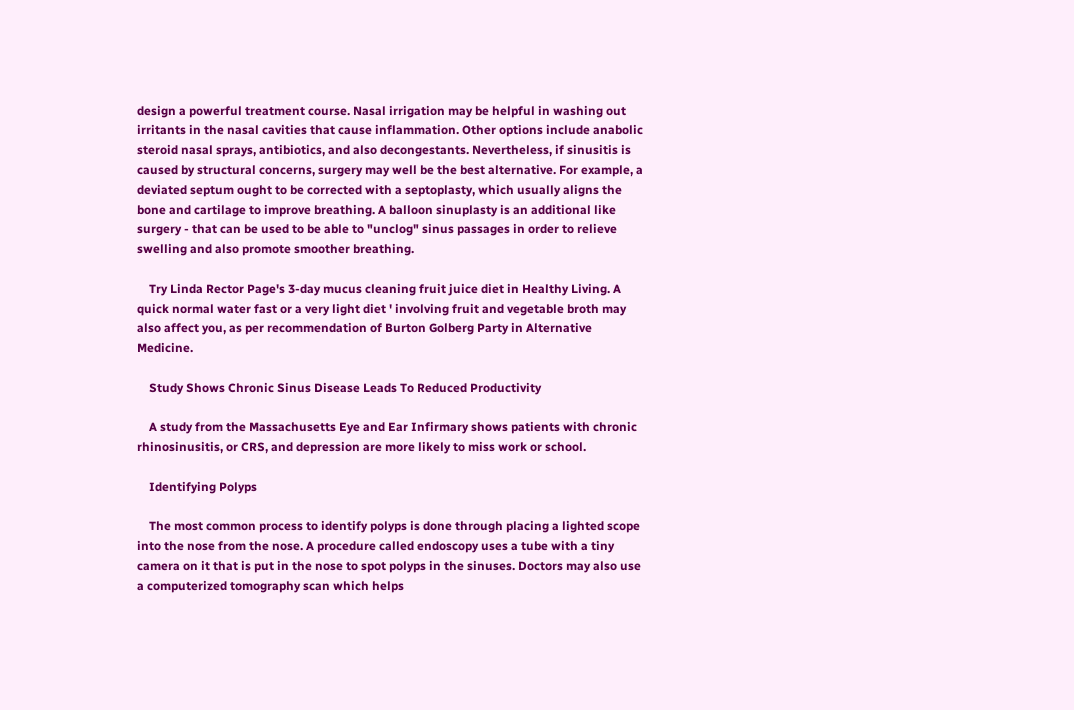design a powerful treatment course. Nasal irrigation may be helpful in washing out irritants in the nasal cavities that cause inflammation. Other options include anabolic steroid nasal sprays, antibiotics, and also decongestants. Nevertheless, if sinusitis is caused by structural concerns, surgery may well be the best alternative. For example, a deviated septum ought to be corrected with a septoplasty, which usually aligns the bone and cartilage to improve breathing. A balloon sinuplasty is an additional like surgery - that can be used to be able to "unclog" sinus passages in order to relieve swelling and also promote smoother breathing.

    Try Linda Rector Page's 3-day mucus cleaning fruit juice diet in Healthy Living. A quick normal water fast or a very light diet ' involving fruit and vegetable broth may also affect you, as per recommendation of Burton Golberg Party in Alternative Medicine.

    Study Shows Chronic Sinus Disease Leads To Reduced Productivity

    A study from the Massachusetts Eye and Ear Infirmary shows patients with chronic rhinosinusitis, or CRS, and depression are more likely to miss work or school.

    Identifying Polyps

    The most common process to identify polyps is done through placing a lighted scope into the nose from the nose. A procedure called endoscopy uses a tube with a tiny camera on it that is put in the nose to spot polyps in the sinuses. Doctors may also use a computerized tomography scan which helps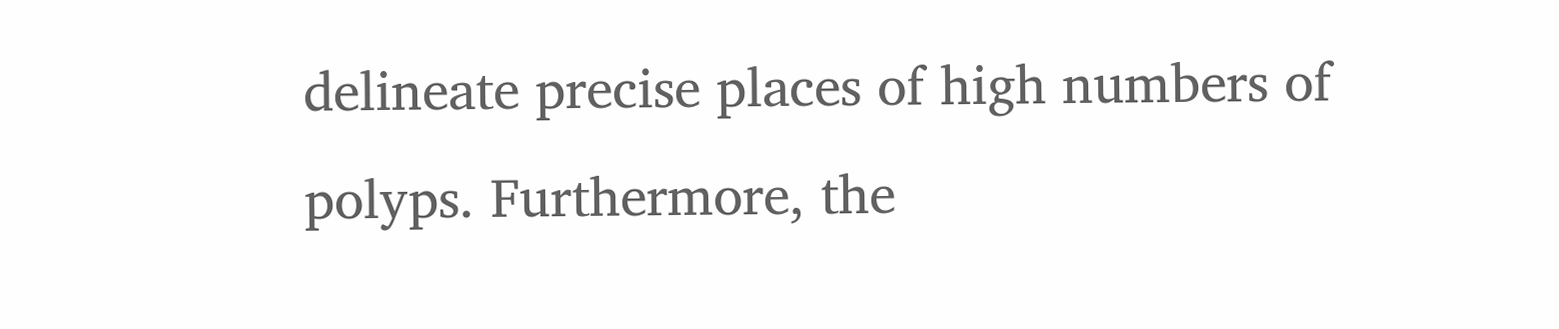delineate precise places of high numbers of polyps. Furthermore, the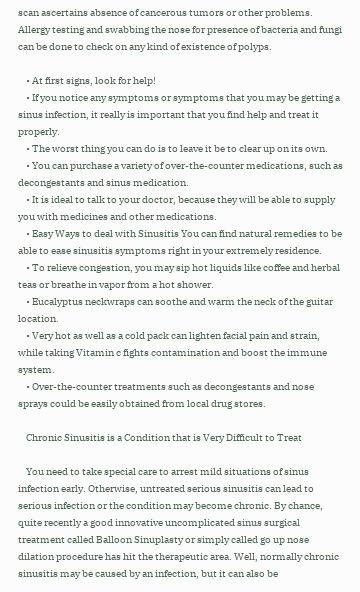scan ascertains absence of cancerous tumors or other problems. Allergy testing and swabbing the nose for presence of bacteria and fungi can be done to check on any kind of existence of polyps.

    • At first signs, look for help!
    • If you notice any symptoms or symptoms that you may be getting a sinus infection, it really is important that you find help and treat it properly.
    • The worst thing you can do is to leave it be to clear up on its own.
    • You can purchase a variety of over-the-counter medications, such as decongestants and sinus medication.
    • It is ideal to talk to your doctor, because they will be able to supply you with medicines and other medications.
    • Easy Ways to deal with Sinusitis You can find natural remedies to be able to ease sinusitis symptoms right in your extremely residence.
    • To relieve congestion, you may sip hot liquids like coffee and herbal teas or breathe in vapor from a hot shower.
    • Eucalyptus neckwraps can soothe and warm the neck of the guitar location.
    • Very hot as well as a cold pack can lighten facial pain and strain, while taking Vitamin c fights contamination and boost the immune system.
    • Over-the-counter treatments such as decongestants and nose sprays could be easily obtained from local drug stores.

    Chronic Sinusitis is a Condition that is Very Difficult to Treat

    You need to take special care to arrest mild situations of sinus infection early. Otherwise, untreated serious sinusitis can lead to serious infection or the condition may become chronic. By chance, quite recently a good innovative uncomplicated sinus surgical treatment called Balloon Sinuplasty or simply called go up nose dilation procedure has hit the therapeutic area. Well, normally chronic sinusitis may be caused by an infection, but it can also be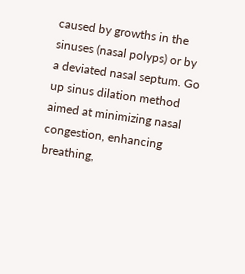caused by growths in the sinuses (nasal polyps) or by a deviated nasal septum. Go up sinus dilation method aimed at minimizing nasal congestion, enhancing breathing,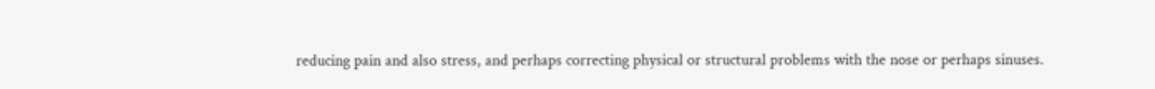reducing pain and also stress, and perhaps correcting physical or structural problems with the nose or perhaps sinuses.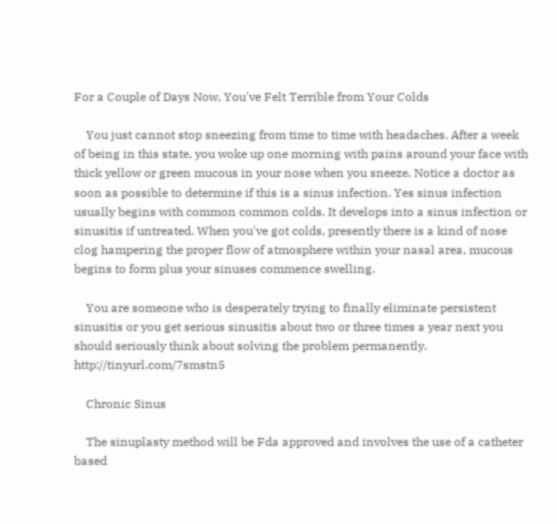For a Couple of Days Now, You've Felt Terrible from Your Colds

    You just cannot stop sneezing from time to time with headaches. After a week of being in this state, you woke up one morning with pains around your face with thick yellow or green mucous in your nose when you sneeze. Notice a doctor as soon as possible to determine if this is a sinus infection. Yes sinus infection usually begins with common common colds. It develops into a sinus infection or sinusitis if untreated. When you've got colds, presently there is a kind of nose clog hampering the proper flow of atmosphere within your nasal area, mucous begins to form plus your sinuses commence swelling.

    You are someone who is desperately trying to finally eliminate persistent sinusitis or you get serious sinusitis about two or three times a year next you should seriously think about solving the problem permanently. http://tinyurl.com/7smstn5

    Chronic Sinus

    The sinuplasty method will be Fda approved and involves the use of a catheter based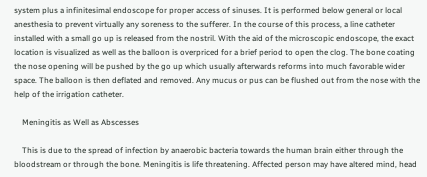system plus a infinitesimal endoscope for proper access of sinuses. It is performed below general or local anesthesia to prevent virtually any soreness to the sufferer. In the course of this process, a line catheter installed with a small go up is released from the nostril. With the aid of the microscopic endoscope, the exact location is visualized as well as the balloon is overpriced for a brief period to open the clog. The bone coating the nose opening will be pushed by the go up which usually afterwards reforms into much favorable wider space. The balloon is then deflated and removed. Any mucus or pus can be flushed out from the nose with the help of the irrigation catheter.

    Meningitis as Well as Abscesses

    This is due to the spread of infection by anaerobic bacteria towards the human brain either through the bloodstream or through the bone. Meningitis is life threatening. Affected person may have altered mind, head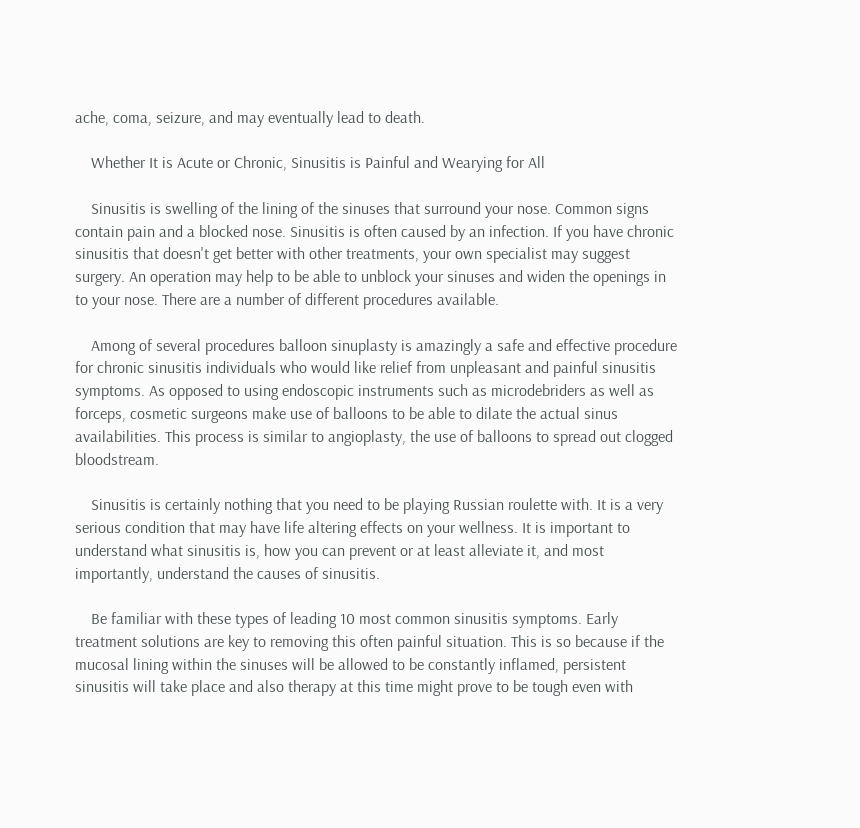ache, coma, seizure, and may eventually lead to death.

    Whether It is Acute or Chronic, Sinusitis is Painful and Wearying for All

    Sinusitis is swelling of the lining of the sinuses that surround your nose. Common signs contain pain and a blocked nose. Sinusitis is often caused by an infection. If you have chronic sinusitis that doesn't get better with other treatments, your own specialist may suggest surgery. An operation may help to be able to unblock your sinuses and widen the openings in to your nose. There are a number of different procedures available.

    Among of several procedures balloon sinuplasty is amazingly a safe and effective procedure for chronic sinusitis individuals who would like relief from unpleasant and painful sinusitis symptoms. As opposed to using endoscopic instruments such as microdebriders as well as forceps, cosmetic surgeons make use of balloons to be able to dilate the actual sinus availabilities. This process is similar to angioplasty, the use of balloons to spread out clogged bloodstream.

    Sinusitis is certainly nothing that you need to be playing Russian roulette with. It is a very serious condition that may have life altering effects on your wellness. It is important to understand what sinusitis is, how you can prevent or at least alleviate it, and most importantly, understand the causes of sinusitis.

    Be familiar with these types of leading 10 most common sinusitis symptoms. Early treatment solutions are key to removing this often painful situation. This is so because if the mucosal lining within the sinuses will be allowed to be constantly inflamed, persistent sinusitis will take place and also therapy at this time might prove to be tough even with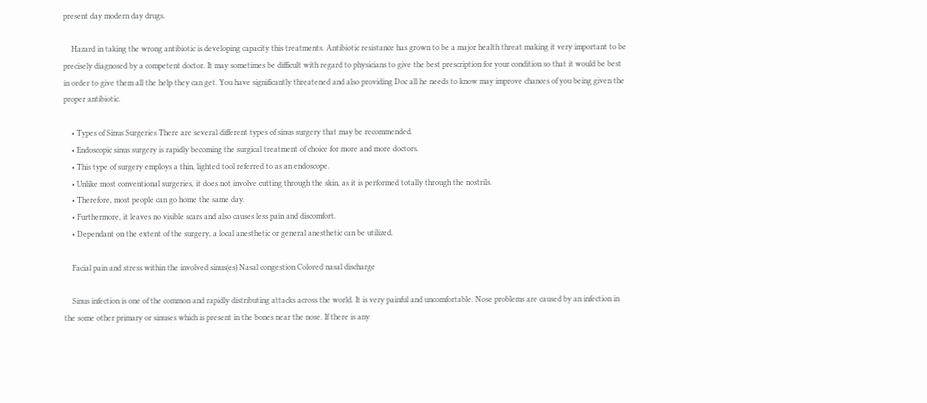present day modern day drugs.

    Hazard in taking the wrong antibiotic is developing capacity this treatments. Antibiotic resistance has grown to be a major health threat making it very important to be precisely diagnosed by a competent doctor. It may sometimes be difficult with regard to physicians to give the best prescription for your condition so that it would be best in order to give them all the help they can get. You have significantly threatened and also providing Doc all he needs to know may improve chances of you being given the proper antibiotic.

    • Types of Sinus Surgeries There are several different types of sinus surgery that may be recommended.
    • Endoscopic sinus surgery is rapidly becoming the surgical treatment of choice for more and more doctors.
    • This type of surgery employs a thin, lighted tool referred to as an endoscope.
    • Unlike most conventional surgeries, it does not involve cutting through the skin, as it is performed totally through the nostrils.
    • Therefore, most people can go home the same day.
    • Furthermore, it leaves no visible scars and also causes less pain and discomfort.
    • Dependant on the extent of the surgery, a local anesthetic or general anesthetic can be utilized.

    Facial pain and stress within the involved sinus(es) Nasal congestion Colored nasal discharge

    Sinus infection is one of the common and rapidly distributing attacks across the world. It is very painful and uncomfortable. Nose problems are caused by an infection in the some other primary or sinuses which is present in the bones near the nose. If there is any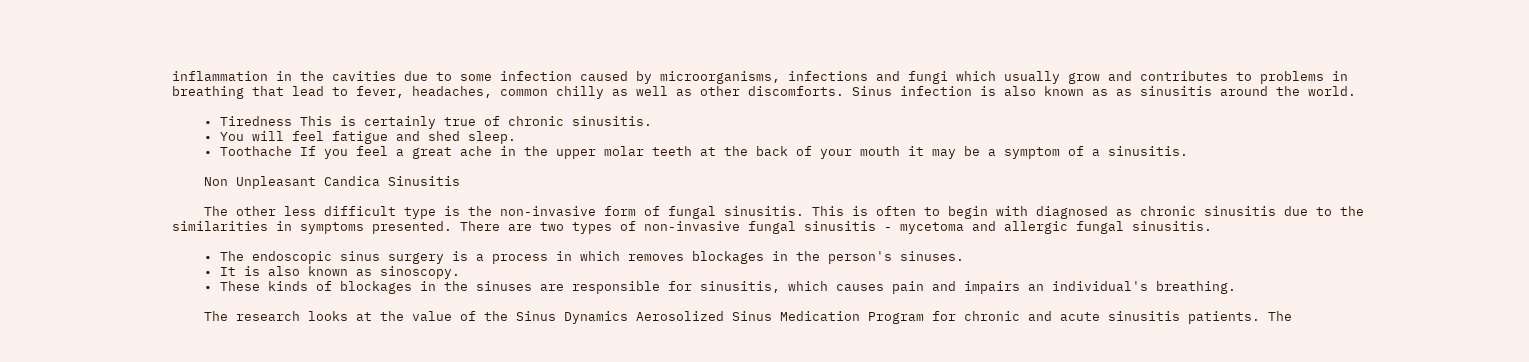inflammation in the cavities due to some infection caused by microorganisms, infections and fungi which usually grow and contributes to problems in breathing that lead to fever, headaches, common chilly as well as other discomforts. Sinus infection is also known as as sinusitis around the world.

    • Tiredness This is certainly true of chronic sinusitis.
    • You will feel fatigue and shed sleep.
    • Toothache If you feel a great ache in the upper molar teeth at the back of your mouth it may be a symptom of a sinusitis.

    Non Unpleasant Candica Sinusitis

    The other less difficult type is the non-invasive form of fungal sinusitis. This is often to begin with diagnosed as chronic sinusitis due to the similarities in symptoms presented. There are two types of non-invasive fungal sinusitis - mycetoma and allergic fungal sinusitis.

    • The endoscopic sinus surgery is a process in which removes blockages in the person's sinuses.
    • It is also known as sinoscopy.
    • These kinds of blockages in the sinuses are responsible for sinusitis, which causes pain and impairs an individual's breathing.

    The research looks at the value of the Sinus Dynamics Aerosolized Sinus Medication Program for chronic and acute sinusitis patients. The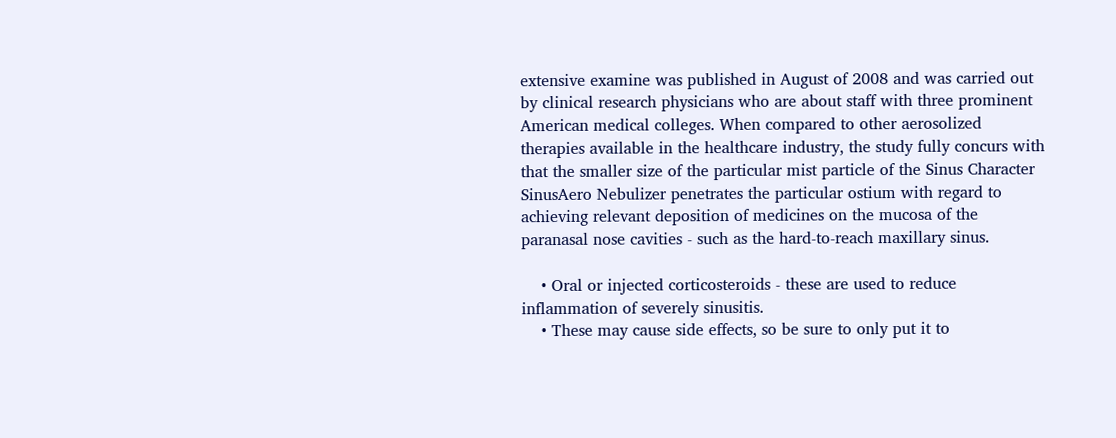extensive examine was published in August of 2008 and was carried out by clinical research physicians who are about staff with three prominent American medical colleges. When compared to other aerosolized therapies available in the healthcare industry, the study fully concurs with that the smaller size of the particular mist particle of the Sinus Character SinusAero Nebulizer penetrates the particular ostium with regard to achieving relevant deposition of medicines on the mucosa of the paranasal nose cavities - such as the hard-to-reach maxillary sinus.

    • Oral or injected corticosteroids - these are used to reduce inflammation of severely sinusitis.
    • These may cause side effects, so be sure to only put it to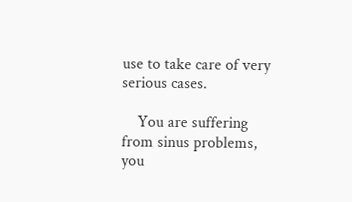use to take care of very serious cases.

    You are suffering from sinus problems, you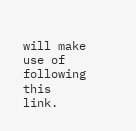will make use of following this link.